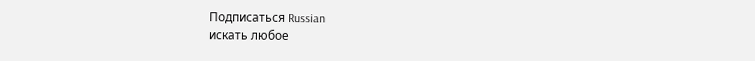Подписаться Russian
искать любое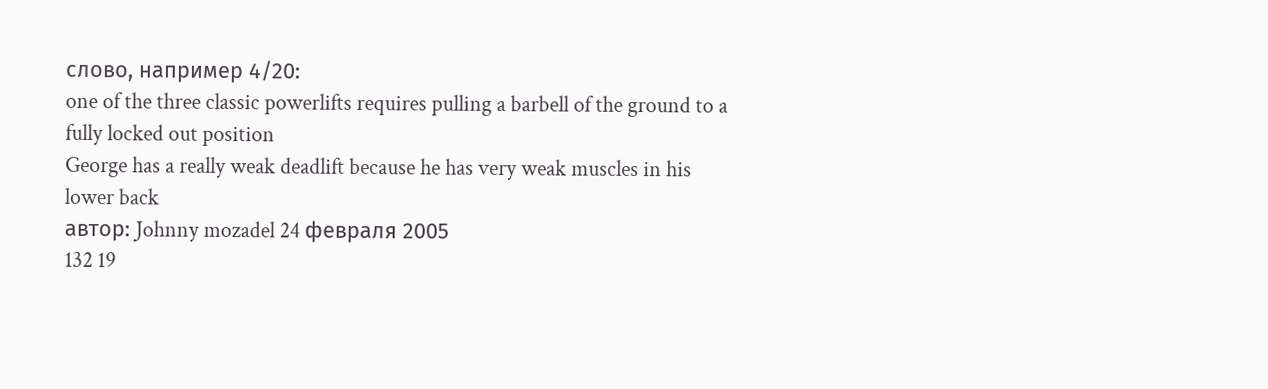слово, например 4/20:
one of the three classic powerlifts requires pulling a barbell of the ground to a fully locked out position
George has a really weak deadlift because he has very weak muscles in his lower back
автор: Johnny mozadel 24 февраля 2005
132 19